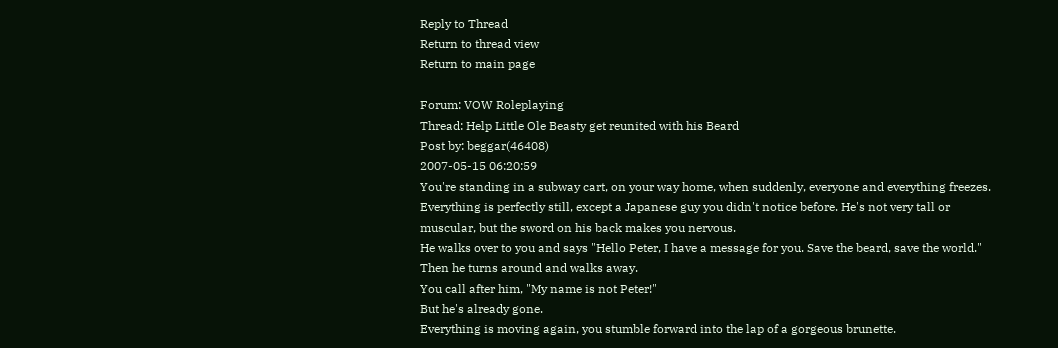Reply to Thread
Return to thread view
Return to main page

Forum: VOW Roleplaying
Thread: Help Little Ole Beasty get reunited with his Beard
Post by: beggar(46408)
2007-05-15 06:20:59
You're standing in a subway cart, on your way home, when suddenly, everyone and everything freezes.
Everything is perfectly still, except a Japanese guy you didn't notice before. He's not very tall or muscular, but the sword on his back makes you nervous.
He walks over to you and says "Hello Peter, I have a message for you. Save the beard, save the world."
Then he turns around and walks away.
You call after him, "My name is not Peter!"
But he's already gone.
Everything is moving again, you stumble forward into the lap of a gorgeous brunette.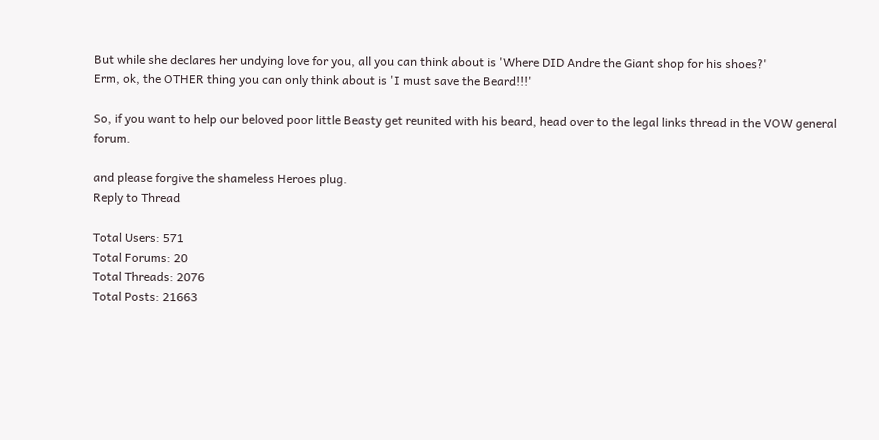But while she declares her undying love for you, all you can think about is 'Where DID Andre the Giant shop for his shoes?'
Erm, ok, the OTHER thing you can only think about is 'I must save the Beard!!!'

So, if you want to help our beloved poor little Beasty get reunited with his beard, head over to the legal links thread in the VOW general forum.

and please forgive the shameless Heroes plug.
Reply to Thread

Total Users: 571
Total Forums: 20
Total Threads: 2076
Total Posts: 21663